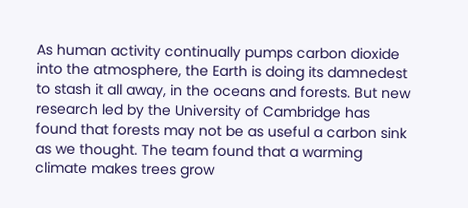As human activity continually pumps carbon dioxide into the atmosphere, the Earth is doing its damnedest to stash it all away, in the oceans and forests. But new research led by the University of Cambridge has found that forests may not be as useful a carbon sink as we thought. The team found that a warming climate makes trees grow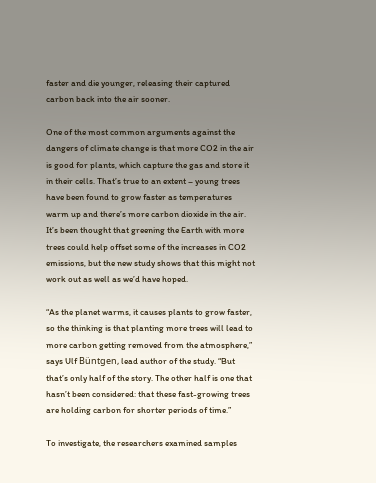faster and die younger, releasing their captured carbon back into the air sooner.

One of the most common arguments against the dangers of climate change is that more CO2 in the air is good for plants, which capture the gas and store it in their cells. That’s true to an extent – young trees have been found to grow faster as temperatures warm up and there’s more carbon dioxide in the air. It’s been thought that greening the Earth with more trees could help offset some of the increases in CO2 emissions, but the new study shows that this might not work out as well as we’d have hoped.

“As the planet warms, it causes plants to grow faster, so the thinking is that planting more trees will lead to more carbon getting removed from the atmosphere,” says Ulf Büntgen, lead author of the study. “But that’s only half of the story. The other half is one that hasn’t been considered: that these fast-growing trees are holding carbon for shorter periods of time.”

To investigate, the researchers examined samples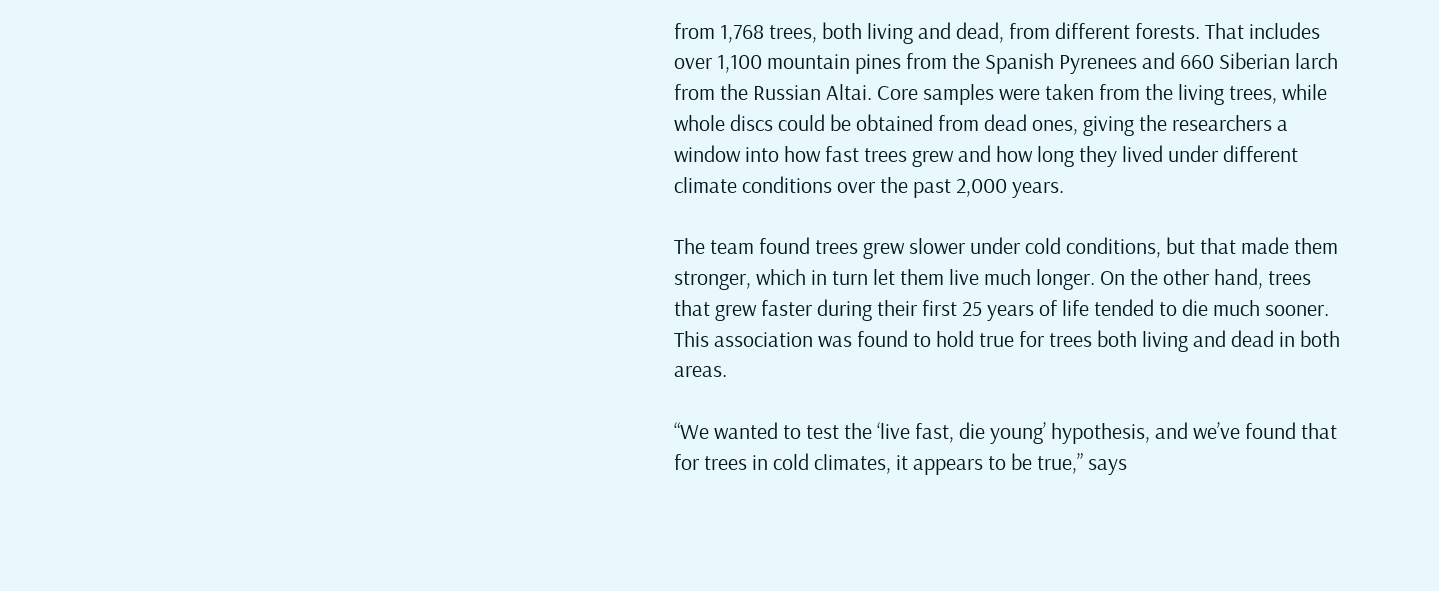from 1,768 trees, both living and dead, from different forests. That includes over 1,100 mountain pines from the Spanish Pyrenees and 660 Siberian larch from the Russian Altai. Core samples were taken from the living trees, while whole discs could be obtained from dead ones, giving the researchers a window into how fast trees grew and how long they lived under different climate conditions over the past 2,000 years.

The team found trees grew slower under cold conditions, but that made them stronger, which in turn let them live much longer. On the other hand, trees that grew faster during their first 25 years of life tended to die much sooner. This association was found to hold true for trees both living and dead in both areas.

“We wanted to test the ‘live fast, die young’ hypothesis, and we’ve found that for trees in cold climates, it appears to be true,” says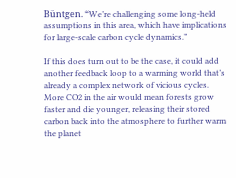Büntgen. “We’re challenging some long-held assumptions in this area, which have implications for large-scale carbon cycle dynamics.”

If this does turn out to be the case, it could add another feedback loop to a warming world that’s already a complex network of vicious cycles. More CO2 in the air would mean forests grow faster and die younger, releasing their stored carbon back into the atmosphere to further warm the planet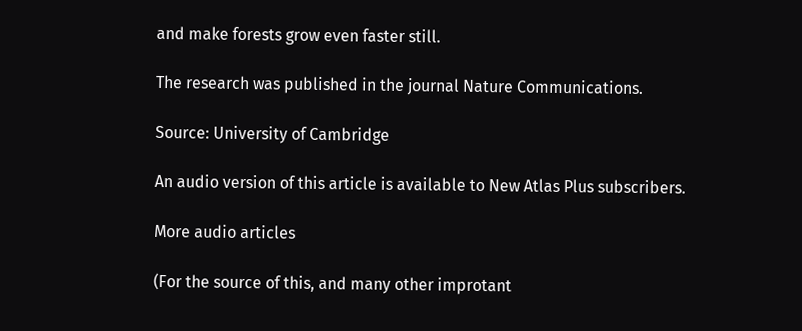and make forests grow even faster still.

The research was published in the journal Nature Communications.

Source: University of Cambridge

An audio version of this article is available to New Atlas Plus subscribers.

More audio articles

(For the source of this, and many other improtant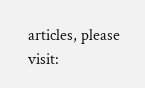articles, please visit: